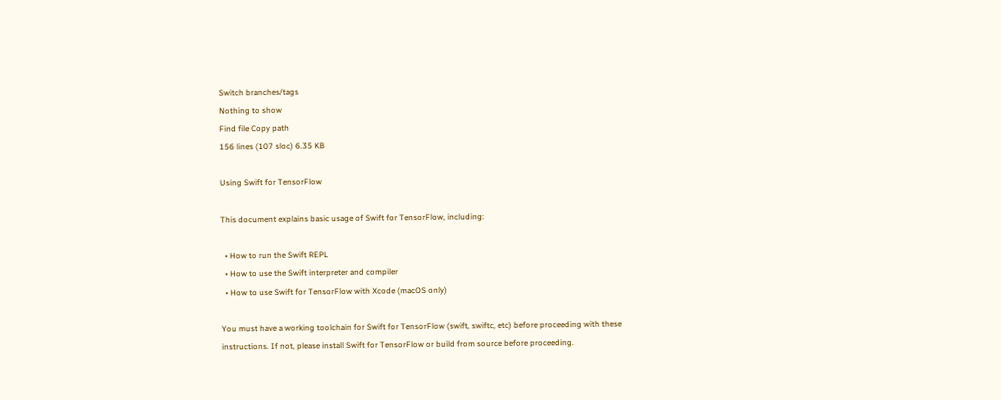Switch branches/tags
Nothing to show
Find file Copy path
156 lines (107 sloc) 6.35 KB

Using Swift for TensorFlow

This document explains basic usage of Swift for TensorFlow, including:

  • How to run the Swift REPL
  • How to use the Swift interpreter and compiler
  • How to use Swift for TensorFlow with Xcode (macOS only)

You must have a working toolchain for Swift for TensorFlow (swift, swiftc, etc) before proceeding with these instructions. If not, please install Swift for TensorFlow or build from source before proceeding.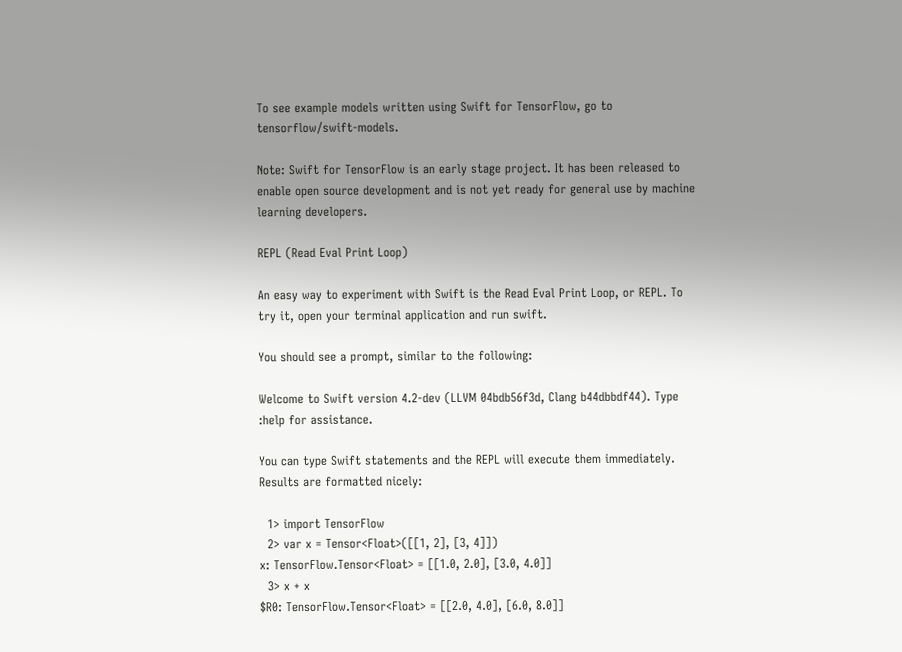To see example models written using Swift for TensorFlow, go to tensorflow/swift-models.

Note: Swift for TensorFlow is an early stage project. It has been released to enable open source development and is not yet ready for general use by machine learning developers.

REPL (Read Eval Print Loop)

An easy way to experiment with Swift is the Read Eval Print Loop, or REPL. To try it, open your terminal application and run swift.

You should see a prompt, similar to the following:

Welcome to Swift version 4.2-dev (LLVM 04bdb56f3d, Clang b44dbbdf44). Type :help for assistance.

You can type Swift statements and the REPL will execute them immediately. Results are formatted nicely:

  1> import TensorFlow
  2> var x = Tensor<Float>([[1, 2], [3, 4]])
x: TensorFlow.Tensor<Float> = [[1.0, 2.0], [3.0, 4.0]]
  3> x + x
$R0: TensorFlow.Tensor<Float> = [[2.0, 4.0], [6.0, 8.0]]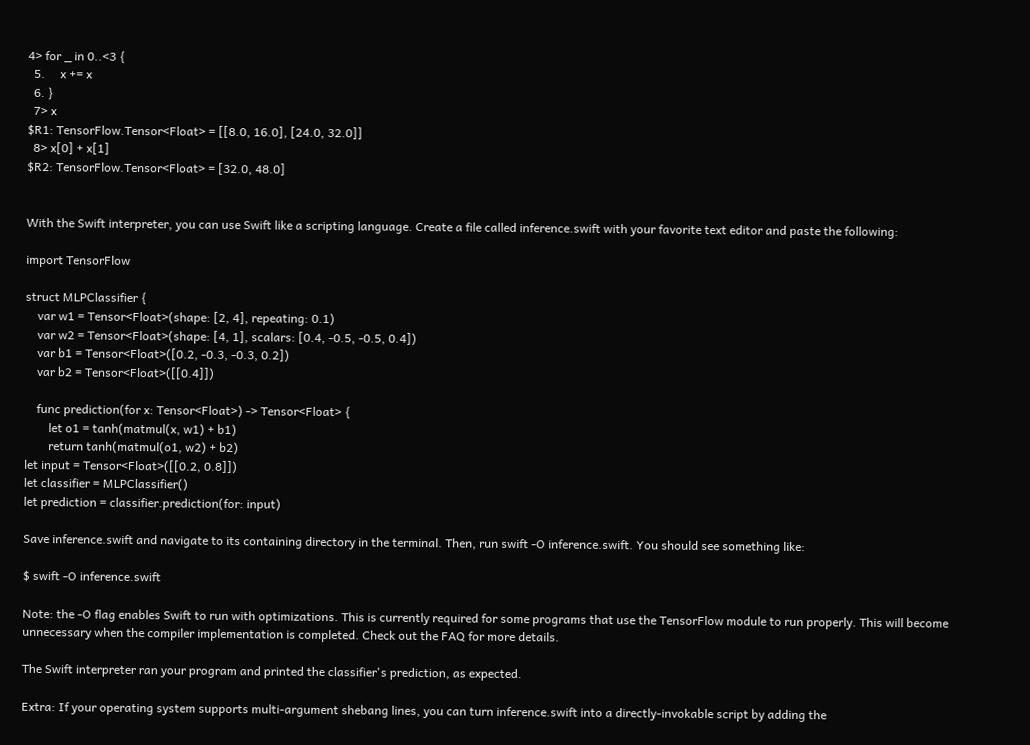4> for _ in 0..<3 {
  5.     x += x
  6. }
  7> x
$R1: TensorFlow.Tensor<Float> = [[8.0, 16.0], [24.0, 32.0]]
  8> x[0] + x[1]
$R2: TensorFlow.Tensor<Float> = [32.0, 48.0]


With the Swift interpreter, you can use Swift like a scripting language. Create a file called inference.swift with your favorite text editor and paste the following:

import TensorFlow

struct MLPClassifier {
    var w1 = Tensor<Float>(shape: [2, 4], repeating: 0.1)
    var w2 = Tensor<Float>(shape: [4, 1], scalars: [0.4, -0.5, -0.5, 0.4])
    var b1 = Tensor<Float>([0.2, -0.3, -0.3, 0.2])
    var b2 = Tensor<Float>([[0.4]])

    func prediction(for x: Tensor<Float>) -> Tensor<Float> {
        let o1 = tanh(matmul(x, w1) + b1)
        return tanh(matmul(o1, w2) + b2)
let input = Tensor<Float>([[0.2, 0.8]])
let classifier = MLPClassifier()
let prediction = classifier.prediction(for: input)

Save inference.swift and navigate to its containing directory in the terminal. Then, run swift -O inference.swift. You should see something like:

$ swift -O inference.swift

Note: the -O flag enables Swift to run with optimizations. This is currently required for some programs that use the TensorFlow module to run properly. This will become unnecessary when the compiler implementation is completed. Check out the FAQ for more details.

The Swift interpreter ran your program and printed the classifier's prediction, as expected.

Extra: If your operating system supports multi-argument shebang lines, you can turn inference.swift into a directly-invokable script by adding the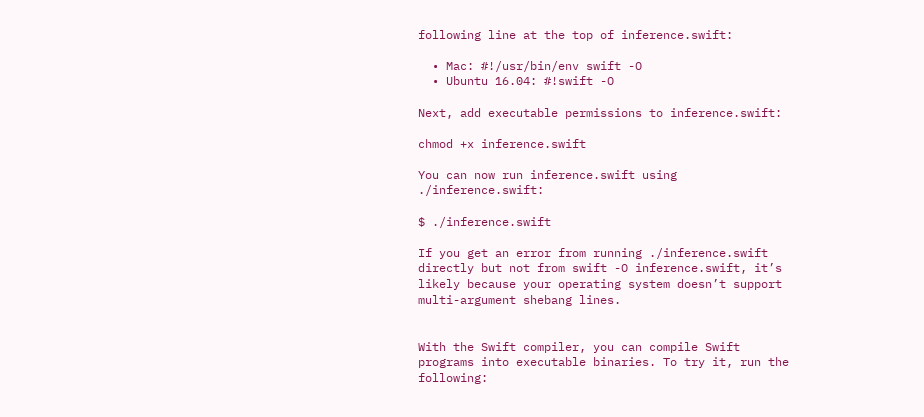following line at the top of inference.swift:

  • Mac: #!/usr/bin/env swift -O
  • Ubuntu 16.04: #!swift -O

Next, add executable permissions to inference.swift:

chmod +x inference.swift

You can now run inference.swift using ./inference.swift:

$ ./inference.swift

If you get an error from running ./inference.swift directly but not from swift -O inference.swift, it’s likely because your operating system doesn’t support multi-argument shebang lines.


With the Swift compiler, you can compile Swift programs into executable binaries. To try it, run the following: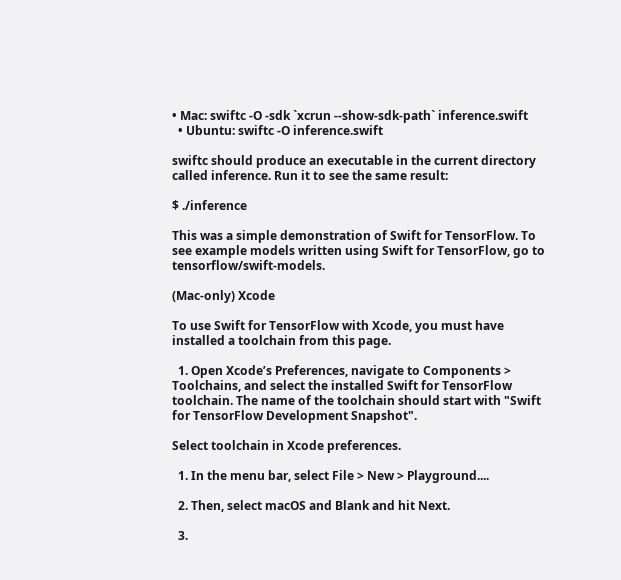• Mac: swiftc -O -sdk `xcrun --show-sdk-path` inference.swift
  • Ubuntu: swiftc -O inference.swift

swiftc should produce an executable in the current directory called inference. Run it to see the same result:

$ ./inference

This was a simple demonstration of Swift for TensorFlow. To see example models written using Swift for TensorFlow, go to tensorflow/swift-models.

(Mac-only) Xcode

To use Swift for TensorFlow with Xcode, you must have installed a toolchain from this page.

  1. Open Xcode’s Preferences, navigate to Components > Toolchains, and select the installed Swift for TensorFlow toolchain. The name of the toolchain should start with "Swift for TensorFlow Development Snapshot".

Select toolchain in Xcode preferences.

  1. In the menu bar, select File > New > Playground....

  2. Then, select macOS and Blank and hit Next.

  3.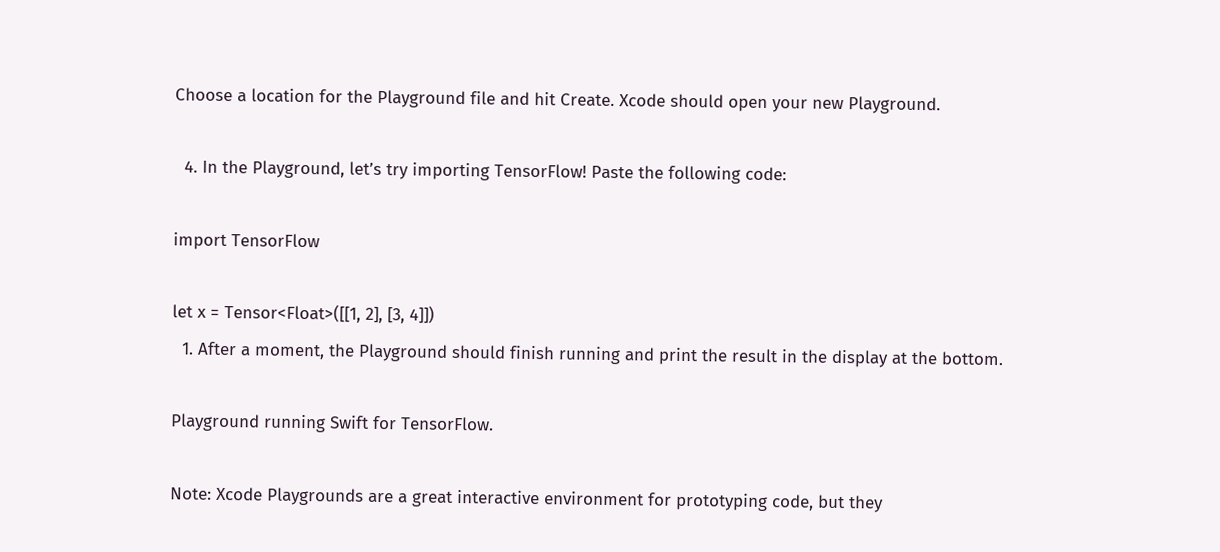Choose a location for the Playground file and hit Create. Xcode should open your new Playground.

  4. In the Playground, let’s try importing TensorFlow! Paste the following code:

import TensorFlow

let x = Tensor<Float>([[1, 2], [3, 4]])
  1. After a moment, the Playground should finish running and print the result in the display at the bottom.

Playground running Swift for TensorFlow.

Note: Xcode Playgrounds are a great interactive environment for prototyping code, but they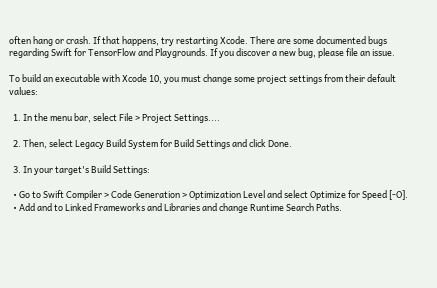often hang or crash. If that happens, try restarting Xcode. There are some documented bugs regarding Swift for TensorFlow and Playgrounds. If you discover a new bug, please file an issue.

To build an executable with Xcode 10, you must change some project settings from their default values:

  1. In the menu bar, select File > Project Settings....

  2. Then, select Legacy Build System for Build Settings and click Done.

  3. In your target's Build Settings:

  • Go to Swift Compiler > Code Generation > Optimization Level and select Optimize for Speed [-O].
  • Add and to Linked Frameworks and Libraries and change Runtime Search Paths.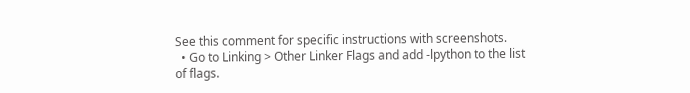See this comment for specific instructions with screenshots.
  • Go to Linking > Other Linker Flags and add -lpython to the list of flags.